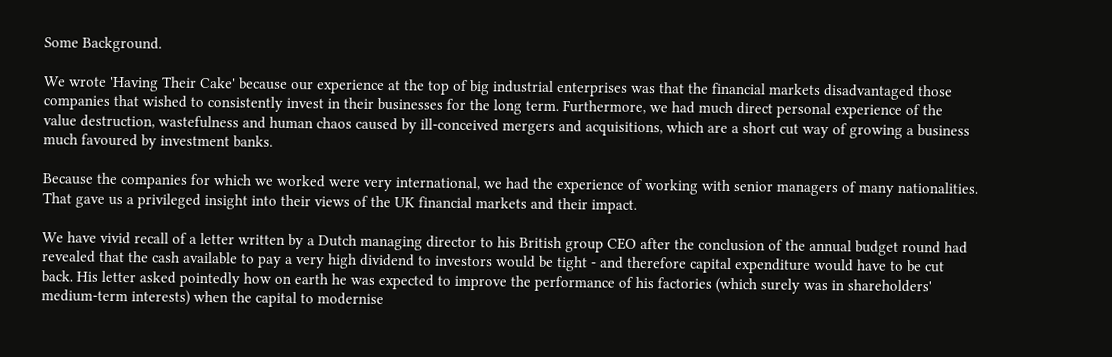Some Background.

We wrote 'Having Their Cake' because our experience at the top of big industrial enterprises was that the financial markets disadvantaged those companies that wished to consistently invest in their businesses for the long term. Furthermore, we had much direct personal experience of the value destruction, wastefulness and human chaos caused by ill-conceived mergers and acquisitions, which are a short cut way of growing a business much favoured by investment banks.

Because the companies for which we worked were very international, we had the experience of working with senior managers of many nationalities. That gave us a privileged insight into their views of the UK financial markets and their impact.

We have vivid recall of a letter written by a Dutch managing director to his British group CEO after the conclusion of the annual budget round had revealed that the cash available to pay a very high dividend to investors would be tight - and therefore capital expenditure would have to be cut back. His letter asked pointedly how on earth he was expected to improve the performance of his factories (which surely was in shareholders' medium-term interests) when the capital to modernise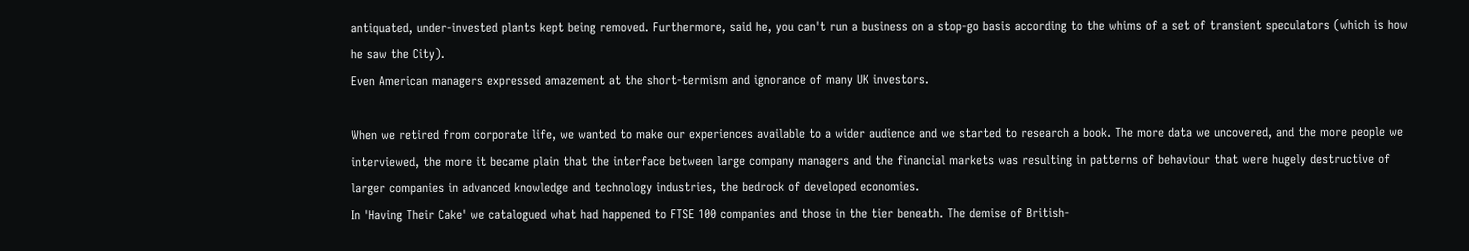antiquated, under-invested plants kept being removed. Furthermore, said he, you can't run a business on a stop-go basis according to the whims of a set of transient speculators (which is how he saw the City).
Even American managers expressed amazement at the short-termism and ignorance of many UK investors.

When we retired from corporate life, we wanted to make our experiences available to a wider audience and we started to research a book. The more data we uncovered, and the more people we interviewed, the more it became plain that the interface between large company managers and the financial markets was resulting in patterns of behaviour that were hugely destructive of larger companies in advanced knowledge and technology industries, the bedrock of developed economies.
In 'Having Their Cake' we catalogued what had happened to FTSE 100 companies and those in the tier beneath. The demise of British-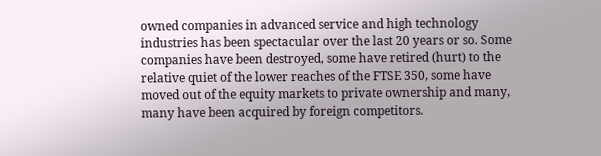owned companies in advanced service and high technology industries has been spectacular over the last 20 years or so. Some companies have been destroyed, some have retired (hurt) to the relative quiet of the lower reaches of the FTSE 350, some have moved out of the equity markets to private ownership and many, many have been acquired by foreign competitors.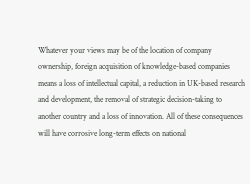Whatever your views may be of the location of company ownership, foreign acquisition of knowledge-based companies means a loss of intellectual capital, a reduction in UK-based research and development, the removal of strategic decision-taking to another country and a loss of innovation. All of these consequences will have corrosive long-term effects on national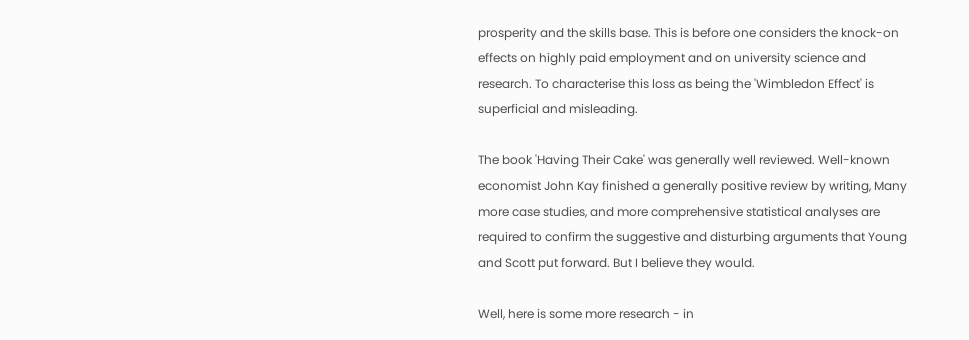prosperity and the skills base. This is before one considers the knock-on effects on highly paid employment and on university science and research. To characterise this loss as being the 'Wimbledon Effect' is superficial and misleading.

The book 'Having Their Cake' was generally well reviewed. Well-known economist John Kay finished a generally positive review by writing, Many more case studies, and more comprehensive statistical analyses are required to confirm the suggestive and disturbing arguments that Young and Scott put forward. But I believe they would.

Well, here is some more research - in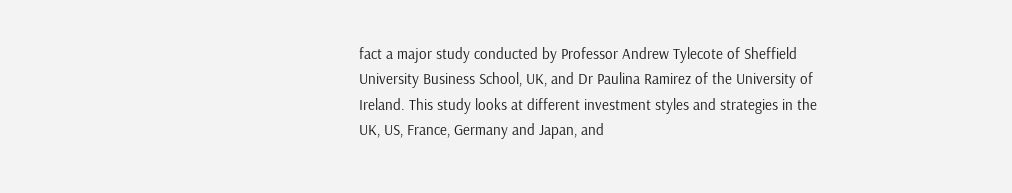fact a major study conducted by Professor Andrew Tylecote of Sheffield University Business School, UK, and Dr Paulina Ramirez of the University of Ireland. This study looks at different investment styles and strategies in the UK, US, France, Germany and Japan, and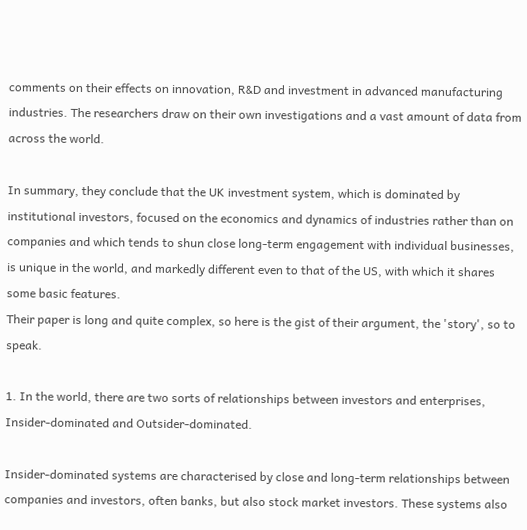comments on their effects on innovation, R&D and investment in advanced manufacturing industries. The researchers draw on their own investigations and a vast amount of data from across the world.

In summary, they conclude that the UK investment system, which is dominated by institutional investors, focused on the economics and dynamics of industries rather than on companies and which tends to shun close long-term engagement with individual businesses, is unique in the world, and markedly different even to that of the US, with which it shares some basic features.
Their paper is long and quite complex, so here is the gist of their argument, the 'story', so to speak.

1. In the world, there are two sorts of relationships between investors and enterprises, Insider-dominated and Outsider-dominated.

Insider-dominated systems are characterised by close and long-term relationships between companies and investors, often banks, but also stock market investors. These systems also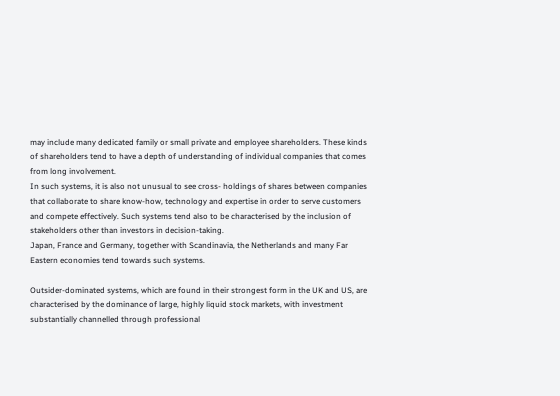may include many dedicated family or small private and employee shareholders. These kinds of shareholders tend to have a depth of understanding of individual companies that comes from long involvement.
In such systems, it is also not unusual to see cross- holdings of shares between companies that collaborate to share know-how, technology and expertise in order to serve customers and compete effectively. Such systems tend also to be characterised by the inclusion of stakeholders other than investors in decision-taking.
Japan, France and Germany, together with Scandinavia, the Netherlands and many Far Eastern economies tend towards such systems.

Outsider-dominated systems, which are found in their strongest form in the UK and US, are characterised by the dominance of large, highly liquid stock markets, with investment substantially channelled through professional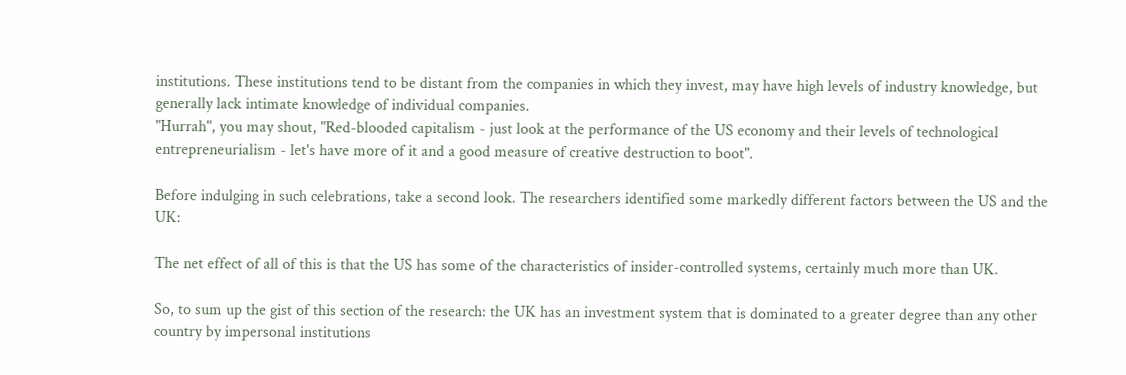institutions. These institutions tend to be distant from the companies in which they invest, may have high levels of industry knowledge, but generally lack intimate knowledge of individual companies.
"Hurrah", you may shout, "Red-blooded capitalism - just look at the performance of the US economy and their levels of technological entrepreneurialism - let's have more of it and a good measure of creative destruction to boot".

Before indulging in such celebrations, take a second look. The researchers identified some markedly different factors between the US and the UK:

The net effect of all of this is that the US has some of the characteristics of insider-controlled systems, certainly much more than UK.

So, to sum up the gist of this section of the research: the UK has an investment system that is dominated to a greater degree than any other country by impersonal institutions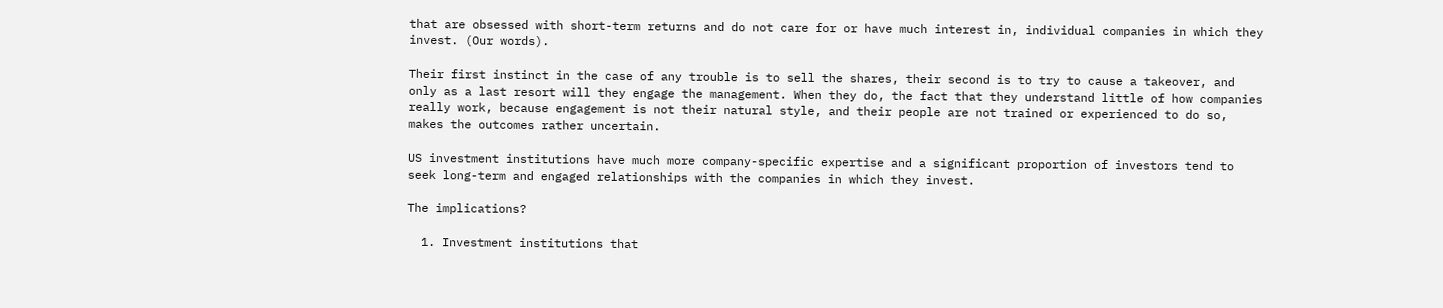that are obsessed with short-term returns and do not care for or have much interest in, individual companies in which they invest. (Our words).

Their first instinct in the case of any trouble is to sell the shares, their second is to try to cause a takeover, and only as a last resort will they engage the management. When they do, the fact that they understand little of how companies really work, because engagement is not their natural style, and their people are not trained or experienced to do so, makes the outcomes rather uncertain.

US investment institutions have much more company-specific expertise and a significant proportion of investors tend to seek long-term and engaged relationships with the companies in which they invest.

The implications?

  1. Investment institutions that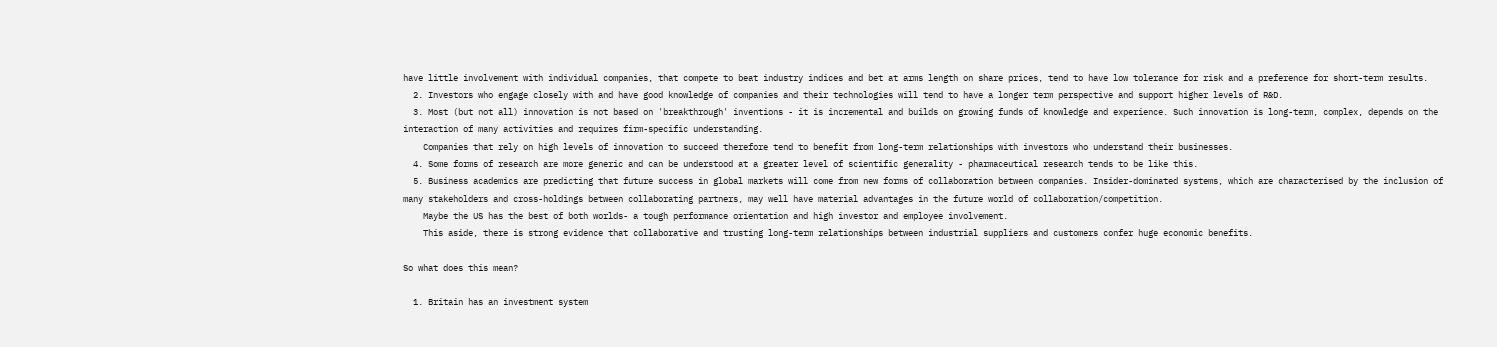have little involvement with individual companies, that compete to beat industry indices and bet at arms length on share prices, tend to have low tolerance for risk and a preference for short-term results.
  2. Investors who engage closely with and have good knowledge of companies and their technologies will tend to have a longer term perspective and support higher levels of R&D.
  3. Most (but not all) innovation is not based on 'breakthrough' inventions - it is incremental and builds on growing funds of knowledge and experience. Such innovation is long-term, complex, depends on the interaction of many activities and requires firm-specific understanding.
    Companies that rely on high levels of innovation to succeed therefore tend to benefit from long-term relationships with investors who understand their businesses.
  4. Some forms of research are more generic and can be understood at a greater level of scientific generality - pharmaceutical research tends to be like this.
  5. Business academics are predicting that future success in global markets will come from new forms of collaboration between companies. Insider-dominated systems, which are characterised by the inclusion of many stakeholders and cross-holdings between collaborating partners, may well have material advantages in the future world of collaboration/competition.
    Maybe the US has the best of both worlds- a tough performance orientation and high investor and employee involvement.
    This aside, there is strong evidence that collaborative and trusting long-term relationships between industrial suppliers and customers confer huge economic benefits.

So what does this mean?

  1. Britain has an investment system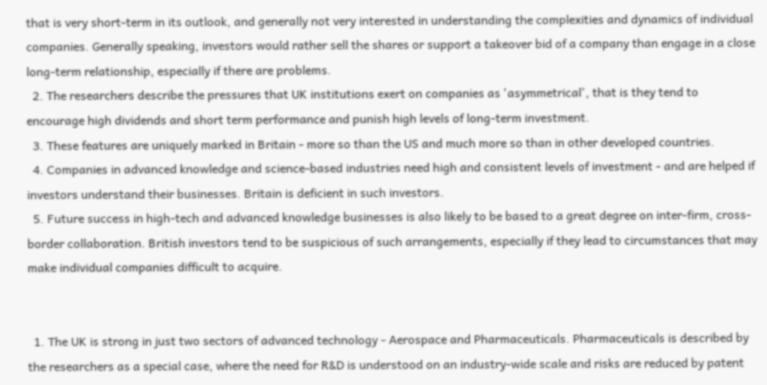that is very short-term in its outlook, and generally not very interested in understanding the complexities and dynamics of individual companies. Generally speaking, investors would rather sell the shares or support a takeover bid of a company than engage in a close long-term relationship, especially if there are problems.
  2. The researchers describe the pressures that UK institutions exert on companies as 'asymmetrical', that is they tend to encourage high dividends and short term performance and punish high levels of long-term investment.
  3. These features are uniquely marked in Britain - more so than the US and much more so than in other developed countries.
  4. Companies in advanced knowledge and science-based industries need high and consistent levels of investment - and are helped if investors understand their businesses. Britain is deficient in such investors.
  5. Future success in high-tech and advanced knowledge businesses is also likely to be based to a great degree on inter-firm, cross-border collaboration. British investors tend to be suspicious of such arrangements, especially if they lead to circumstances that may make individual companies difficult to acquire.


  1. The UK is strong in just two sectors of advanced technology - Aerospace and Pharmaceuticals. Pharmaceuticals is described by the researchers as a special case, where the need for R&D is understood on an industry-wide scale and risks are reduced by patent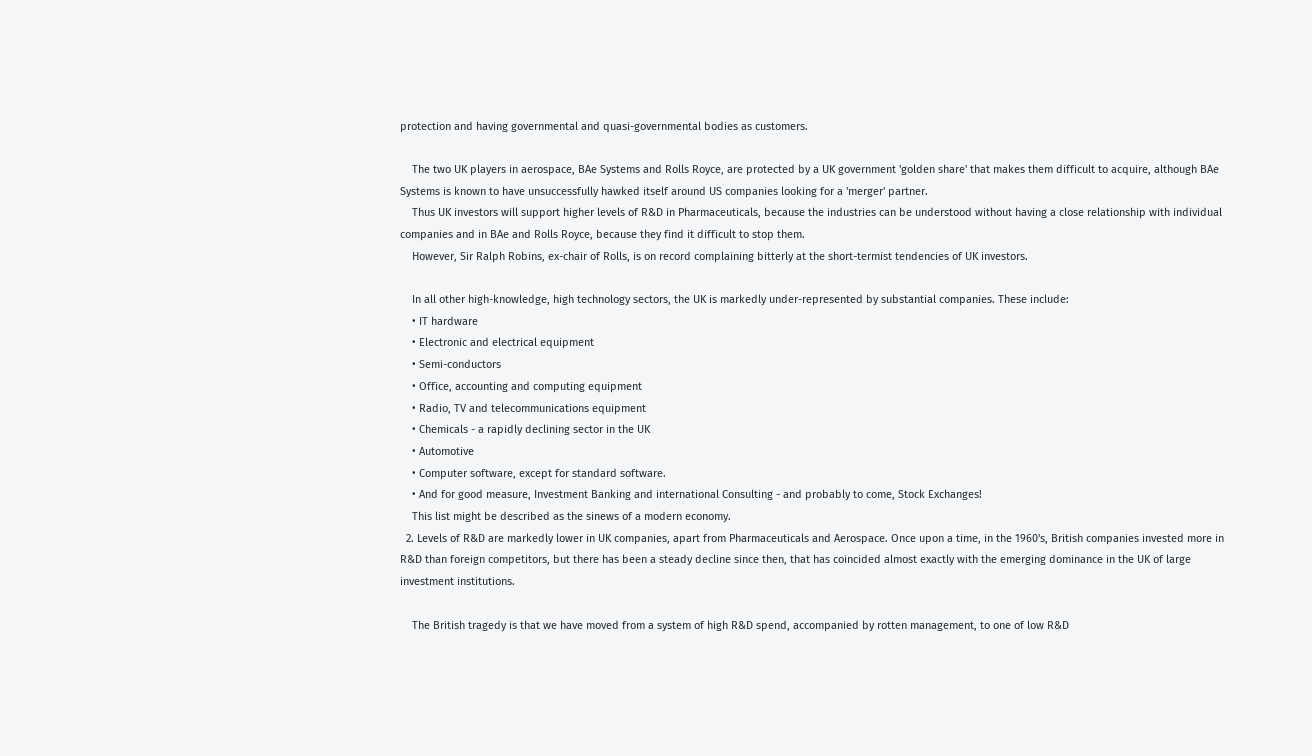protection and having governmental and quasi-governmental bodies as customers.

    The two UK players in aerospace, BAe Systems and Rolls Royce, are protected by a UK government 'golden share' that makes them difficult to acquire, although BAe Systems is known to have unsuccessfully hawked itself around US companies looking for a 'merger' partner.
    Thus UK investors will support higher levels of R&D in Pharmaceuticals, because the industries can be understood without having a close relationship with individual companies and in BAe and Rolls Royce, because they find it difficult to stop them.
    However, Sir Ralph Robins, ex-chair of Rolls, is on record complaining bitterly at the short-termist tendencies of UK investors.

    In all other high-knowledge, high technology sectors, the UK is markedly under-represented by substantial companies. These include:
    • IT hardware
    • Electronic and electrical equipment
    • Semi-conductors
    • Office, accounting and computing equipment
    • Radio, TV and telecommunications equipment
    • Chemicals - a rapidly declining sector in the UK
    • Automotive
    • Computer software, except for standard software.
    • And for good measure, Investment Banking and international Consulting - and probably to come, Stock Exchanges!
    This list might be described as the sinews of a modern economy.
  2. Levels of R&D are markedly lower in UK companies, apart from Pharmaceuticals and Aerospace. Once upon a time, in the 1960's, British companies invested more in R&D than foreign competitors, but there has been a steady decline since then, that has coincided almost exactly with the emerging dominance in the UK of large investment institutions.

    The British tragedy is that we have moved from a system of high R&D spend, accompanied by rotten management, to one of low R&D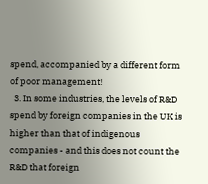spend, accompanied by a different form of poor management!
  3. In some industries, the levels of R&D spend by foreign companies in the UK is higher than that of indigenous companies - and this does not count the R&D that foreign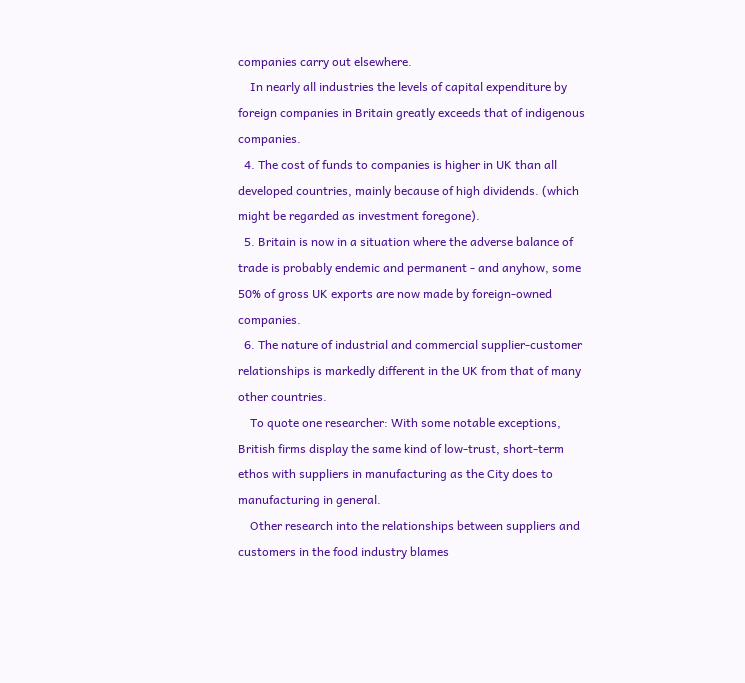companies carry out elsewhere.
    In nearly all industries the levels of capital expenditure by foreign companies in Britain greatly exceeds that of indigenous companies.
  4. The cost of funds to companies is higher in UK than all developed countries, mainly because of high dividends. (which might be regarded as investment foregone).
  5. Britain is now in a situation where the adverse balance of trade is probably endemic and permanent - and anyhow, some 50% of gross UK exports are now made by foreign-owned companies.
  6. The nature of industrial and commercial supplier-customer relationships is markedly different in the UK from that of many other countries.
    To quote one researcher: With some notable exceptions, British firms display the same kind of low-trust, short-term ethos with suppliers in manufacturing as the City does to manufacturing in general.
    Other research into the relationships between suppliers and customers in the food industry blames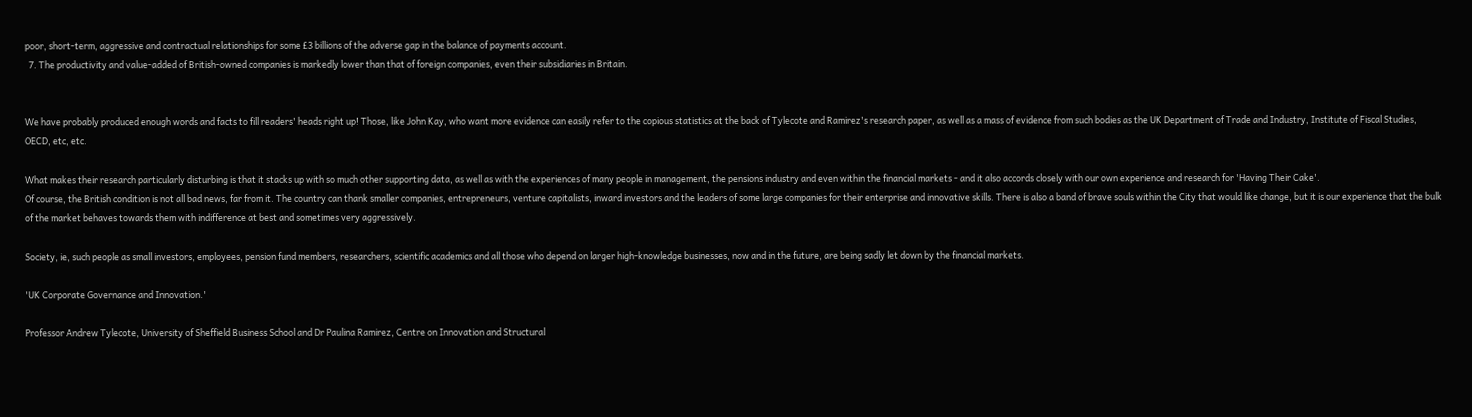poor, short-term, aggressive and contractual relationships for some £3 billions of the adverse gap in the balance of payments account.
  7. The productivity and value-added of British-owned companies is markedly lower than that of foreign companies, even their subsidiaries in Britain.


We have probably produced enough words and facts to fill readers' heads right up! Those, like John Kay, who want more evidence can easily refer to the copious statistics at the back of Tylecote and Ramirez's research paper, as well as a mass of evidence from such bodies as the UK Department of Trade and Industry, Institute of Fiscal Studies, OECD, etc, etc.

What makes their research particularly disturbing is that it stacks up with so much other supporting data, as well as with the experiences of many people in management, the pensions industry and even within the financial markets - and it also accords closely with our own experience and research for 'Having Their Cake'.
Of course, the British condition is not all bad news, far from it. The country can thank smaller companies, entrepreneurs, venture capitalists, inward investors and the leaders of some large companies for their enterprise and innovative skills. There is also a band of brave souls within the City that would like change, but it is our experience that the bulk of the market behaves towards them with indifference at best and sometimes very aggressively.

Society, ie, such people as small investors, employees, pension fund members, researchers, scientific academics and all those who depend on larger high-knowledge businesses, now and in the future, are being sadly let down by the financial markets.

'UK Corporate Governance and Innovation.'

Professor Andrew Tylecote, University of Sheffield Business School and Dr Paulina Ramirez, Centre on Innovation and Structural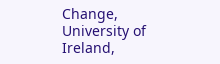Change, University of Ireland,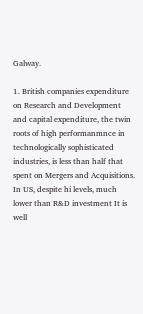Galway.

1. British companies expenditure on Research and Development and capital expenditure, the twin roots of high performanmnce in technologically sophisticated industries, is less than half that spent on Mergers and Acquisitions. In US, despite hi levels, much lower than R&D investment It is well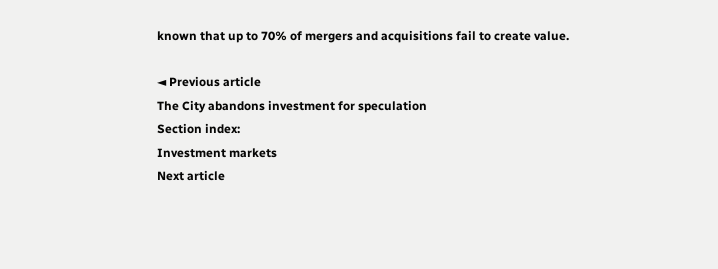known that up to 70% of mergers and acquisitions fail to create value.

◄ Previous article
The City abandons investment for speculation
Section index:
Investment markets
Next article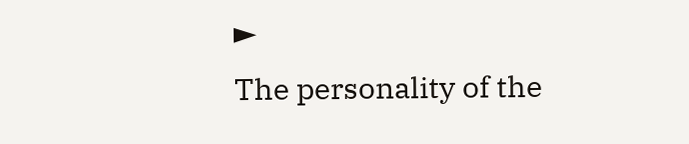►
The personality of the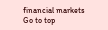financial markets
Go to top